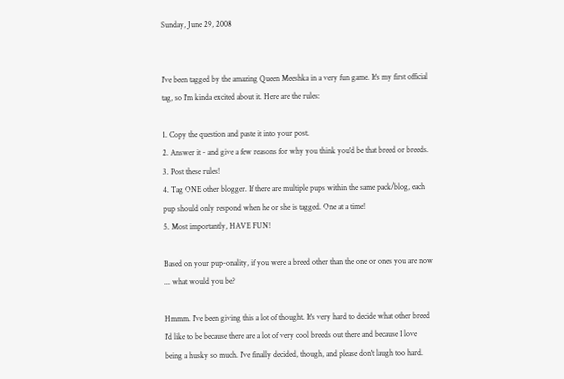Sunday, June 29, 2008


I've been tagged by the amazing Queen Meeshka in a very fun game. It's my first official tag, so I'm kinda excited about it. Here are the rules:

1. Copy the question and paste it into your post.
2. Answer it - and give a few reasons for why you think you'd be that breed or breeds.
3. Post these rules!
4. Tag ONE other blogger. If there are multiple pups within the same pack/blog, each pup should only respond when he or she is tagged. One at a time!
5. Most importantly, HAVE FUN!

Based on your pup-onality, if you were a breed other than the one or ones you are now ... what would you be?

Hmmm. I've been giving this a lot of thought. It's very hard to decide what other breed I'd like to be because there are a lot of very cool breeds out there and because I love being a husky so much. I've finally decided, though, and please don't laugh too hard.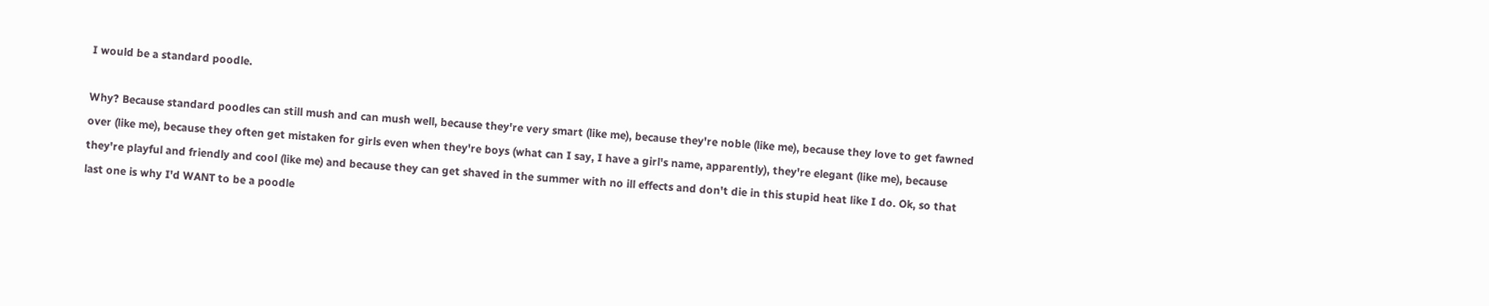I would be a standard poodle.

Why? Because standard poodles can still mush and can mush well, because they're very smart (like me), because they're noble (like me), because they love to get fawned over (like me), because they often get mistaken for girls even when they're boys (what can I say, I have a girl's name, apparently), they're elegant (like me), because they're playful and friendly and cool (like me) and because they can get shaved in the summer with no ill effects and don't die in this stupid heat like I do. Ok, so that last one is why I'd WANT to be a poodle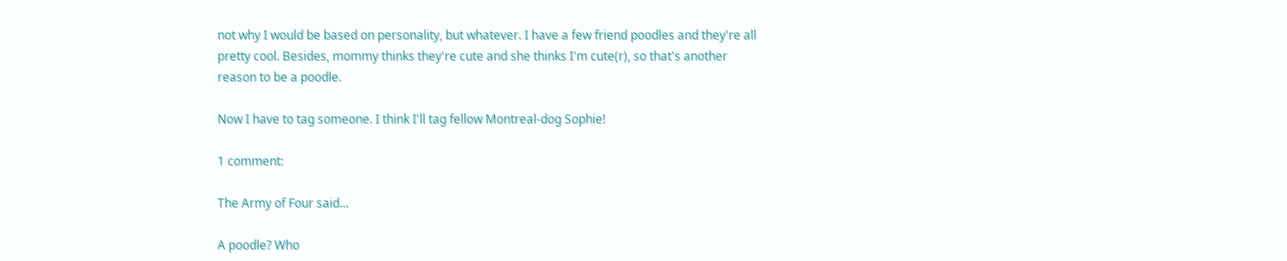not why I would be based on personality, but whatever. I have a few friend poodles and they're all pretty cool. Besides, mommy thinks they're cute and she thinks I'm cute(r), so that's another reason to be a poodle.

Now I have to tag someone. I think I'll tag fellow Montreal-dog Sophie!

1 comment:

The Army of Four said...

A poodle? Who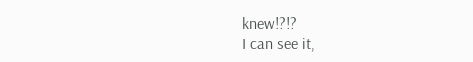knew!?!?
I can see it,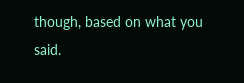though, based on what you said.